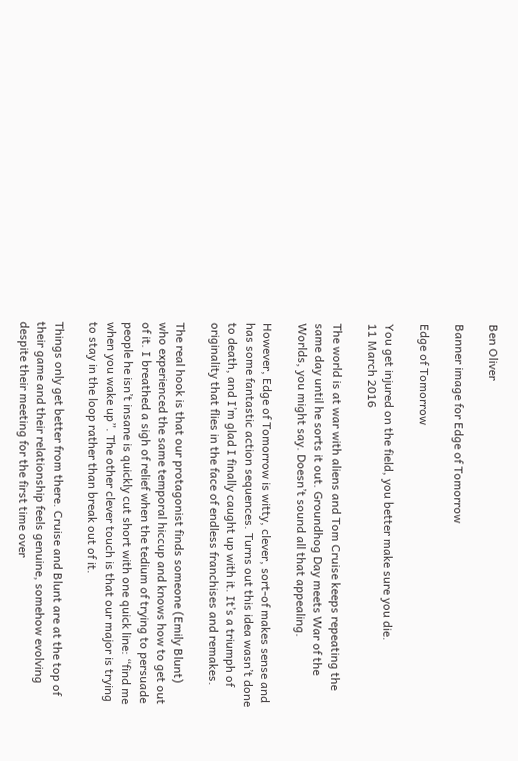Ben Oliver

Banner image for Edge of Tomorrow

Edge of Tomorrow

You get injured on the field, you better make sure you die.
11 March 2016

The world is at war with aliens and Tom Cruise keeps repeating the same day until he sorts it out. Groundhog Day meets War of the Worlds, you might say. Doesn’t sound all that appealing.

However, Edge of Tomorrow is witty, clever, sort-of makes sense and has some fantastic action sequences. Turns out this idea wasn’t done to death, and I’m glad I finally caught up with it. It’s a triumph of originality that flies in the face of endless franchises and remakes.

The real hook is that our protagonist finds someone (Emily Blunt) who experienced the same temporal hiccup and knows how to get out of it. I breathed a sigh of relief when the tedium of trying to persuade people he isn’t insane is quickly cut short with one quick line: “find me when you wake up”. The other clever touch is that our major is trying to stay in the loop rather than break out of it.

Things only get better from there. Cruise and Blunt are at the top of their game and their relationship feels genuine, somehow evolving despite their meeting for the first time over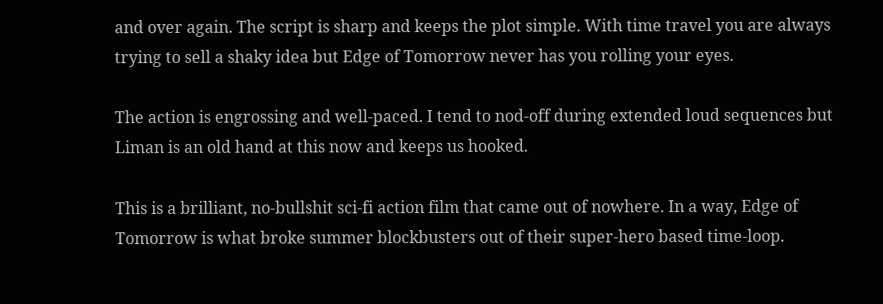and over again. The script is sharp and keeps the plot simple. With time travel you are always trying to sell a shaky idea but Edge of Tomorrow never has you rolling your eyes.

The action is engrossing and well-paced. I tend to nod-off during extended loud sequences but Liman is an old hand at this now and keeps us hooked.

This is a brilliant, no-bullshit sci-fi action film that came out of nowhere. In a way, Edge of Tomorrow is what broke summer blockbusters out of their super-hero based time-loop.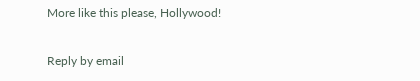More like this please, Hollywood!

Reply by email